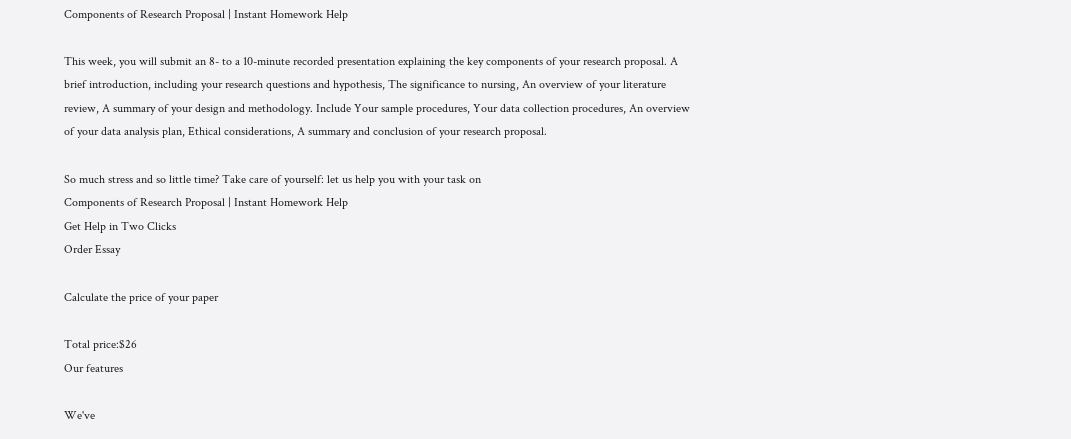Components of Research Proposal | Instant Homework Help

This week, you will submit an 8- to a 10-minute recorded presentation explaining the key components of your research proposal. A brief introduction, including your research questions and hypothesis, The significance to nursing, An overview of your literature review, A summary of your design and methodology. Include Your sample procedures, Your data collection procedures, An overview of your data analysis plan, Ethical considerations, A summary and conclusion of your research proposal.

So much stress and so little time? Take care of yourself: let us help you with your task on
Components of Research Proposal | Instant Homework Help
Get Help in Two Clicks
Order Essay

Calculate the price of your paper

Total price:$26
Our features

We've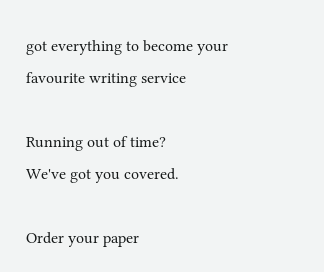got everything to become your favourite writing service

Running out of time?
We've got you covered.

Order your paper